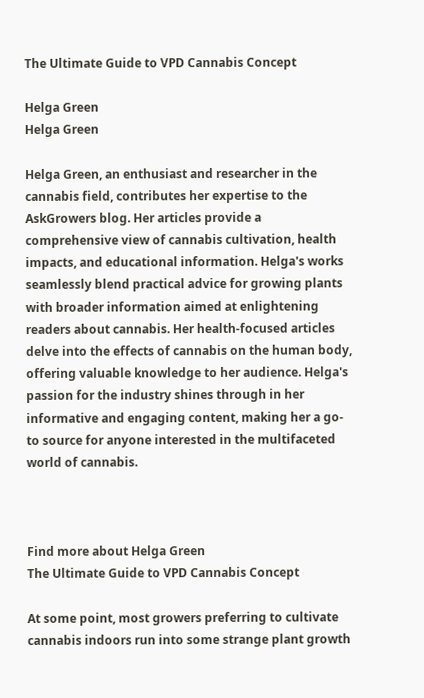The Ultimate Guide to VPD Cannabis Concept

Helga Green
Helga Green

Helga Green, an enthusiast and researcher in the cannabis field, contributes her expertise to the AskGrowers blog. Her articles provide a comprehensive view of cannabis cultivation, health impacts, and educational information. Helga's works seamlessly blend practical advice for growing plants with broader information aimed at enlightening readers about cannabis. Her health-focused articles delve into the effects of cannabis on the human body, offering valuable knowledge to her audience. Helga's passion for the industry shines through in her informative and engaging content, making her a go-to source for anyone interested in the multifaceted world of cannabis.



Find more about Helga Green
The Ultimate Guide to VPD Cannabis Concept

At some point, most growers preferring to cultivate cannabis indoors run into some strange plant growth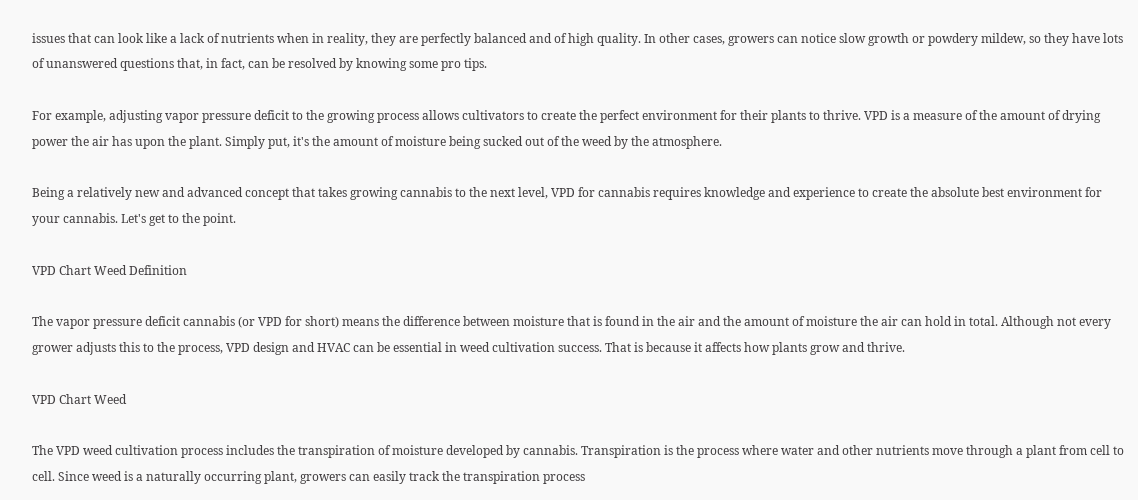issues that can look like a lack of nutrients when in reality, they are perfectly balanced and of high quality. In other cases, growers can notice slow growth or powdery mildew, so they have lots of unanswered questions that, in fact, can be resolved by knowing some pro tips.

For example, adjusting vapor pressure deficit to the growing process allows cultivators to create the perfect environment for their plants to thrive. VPD is a measure of the amount of drying power the air has upon the plant. Simply put, it's the amount of moisture being sucked out of the weed by the atmosphere.

Being a relatively new and advanced concept that takes growing cannabis to the next level, VPD for cannabis requires knowledge and experience to create the absolute best environment for your cannabis. Let's get to the point.

VPD Chart Weed Definition

The vapor pressure deficit cannabis (or VPD for short) means the difference between moisture that is found in the air and the amount of moisture the air can hold in total. Although not every grower adjusts this to the process, VPD design and HVAC can be essential in weed cultivation success. That is because it affects how plants grow and thrive.

VPD Chart Weed

The VPD weed cultivation process includes the transpiration of moisture developed by cannabis. Transpiration is the process where water and other nutrients move through a plant from cell to cell. Since weed is a naturally occurring plant, growers can easily track the transpiration process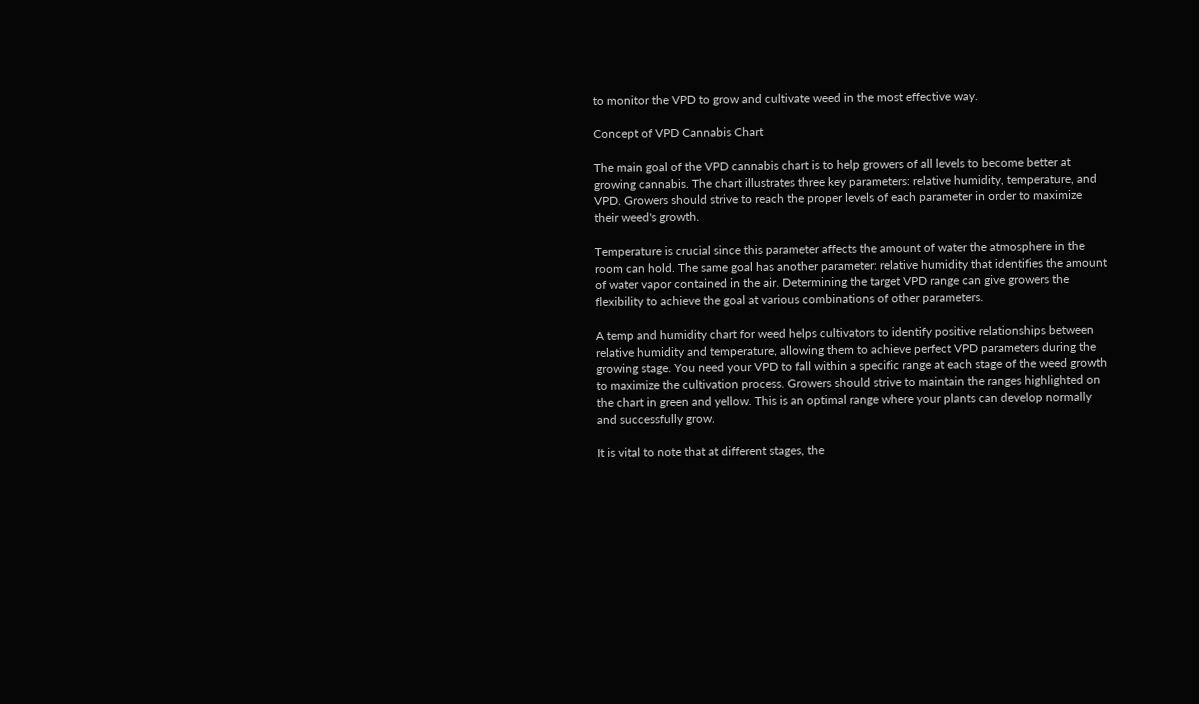to monitor the VPD to grow and cultivate weed in the most effective way.

Concept of VPD Cannabis Chart

The main goal of the VPD cannabis chart is to help growers of all levels to become better at growing cannabis. The chart illustrates three key parameters: relative humidity, temperature, and VPD. Growers should strive to reach the proper levels of each parameter in order to maximize their weed's growth.

Temperature is crucial since this parameter affects the amount of water the atmosphere in the room can hold. The same goal has another parameter: relative humidity that identifies the amount of water vapor contained in the air. Determining the target VPD range can give growers the flexibility to achieve the goal at various combinations of other parameters.

A temp and humidity chart for weed helps cultivators to identify positive relationships between relative humidity and temperature, allowing them to achieve perfect VPD parameters during the growing stage. You need your VPD to fall within a specific range at each stage of the weed growth to maximize the cultivation process. Growers should strive to maintain the ranges highlighted on the chart in green and yellow. This is an optimal range where your plants can develop normally and successfully grow.

It is vital to note that at different stages, the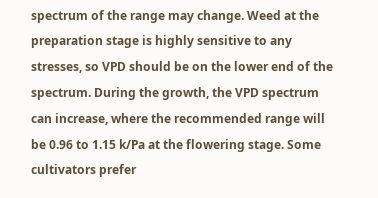spectrum of the range may change. Weed at the preparation stage is highly sensitive to any stresses, so VPD should be on the lower end of the spectrum. During the growth, the VPD spectrum can increase, where the recommended range will be 0.96 to 1.15 k/Pa at the flowering stage. Some cultivators prefer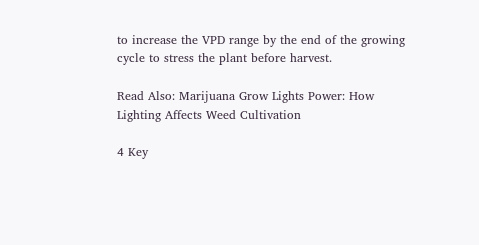to increase the VPD range by the end of the growing cycle to stress the plant before harvest.

Read Also: Marijuana Grow Lights Power: How Lighting Affects Weed Cultivation

4 Key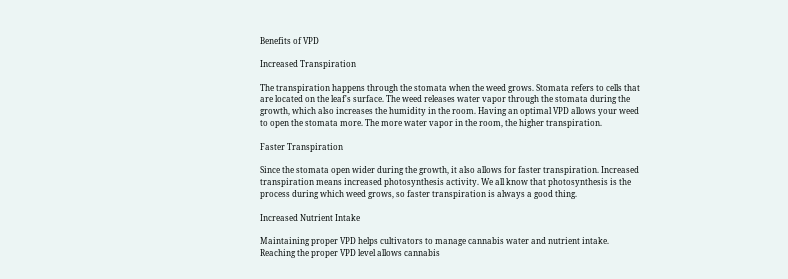Benefits of VPD

Increased Transpiration

The transpiration happens through the stomata when the weed grows. Stomata refers to cells that are located on the leaf's surface. The weed releases water vapor through the stomata during the growth, which also increases the humidity in the room. Having an optimal VPD allows your weed to open the stomata more. The more water vapor in the room, the higher transpiration.

Faster Transpiration

Since the stomata open wider during the growth, it also allows for faster transpiration. Increased transpiration means increased photosynthesis activity. We all know that photosynthesis is the process during which weed grows, so faster transpiration is always a good thing.

Increased Nutrient Intake

Maintaining proper VPD helps cultivators to manage cannabis water and nutrient intake. Reaching the proper VPD level allows cannabis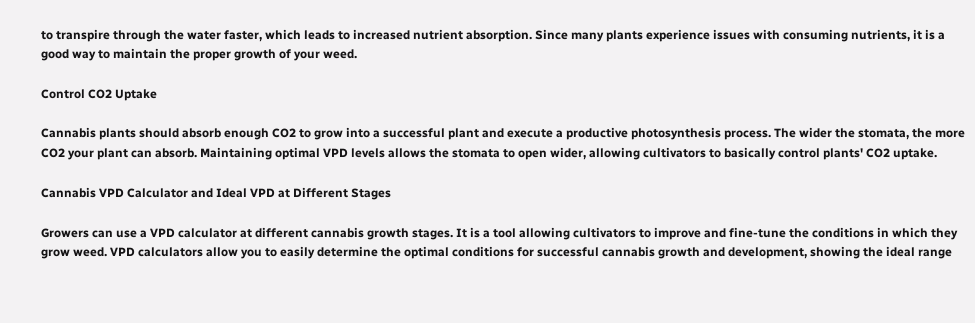to transpire through the water faster, which leads to increased nutrient absorption. Since many plants experience issues with consuming nutrients, it is a good way to maintain the proper growth of your weed.

Control CO2 Uptake

Cannabis plants should absorb enough CO2 to grow into a successful plant and execute a productive photosynthesis process. The wider the stomata, the more CO2 your plant can absorb. Maintaining optimal VPD levels allows the stomata to open wider, allowing cultivators to basically control plants' CO2 uptake.

Cannabis VPD Calculator and Ideal VPD at Different Stages

Growers can use a VPD calculator at different cannabis growth stages. It is a tool allowing cultivators to improve and fine-tune the conditions in which they grow weed. VPD calculators allow you to easily determine the optimal conditions for successful cannabis growth and development, showing the ideal range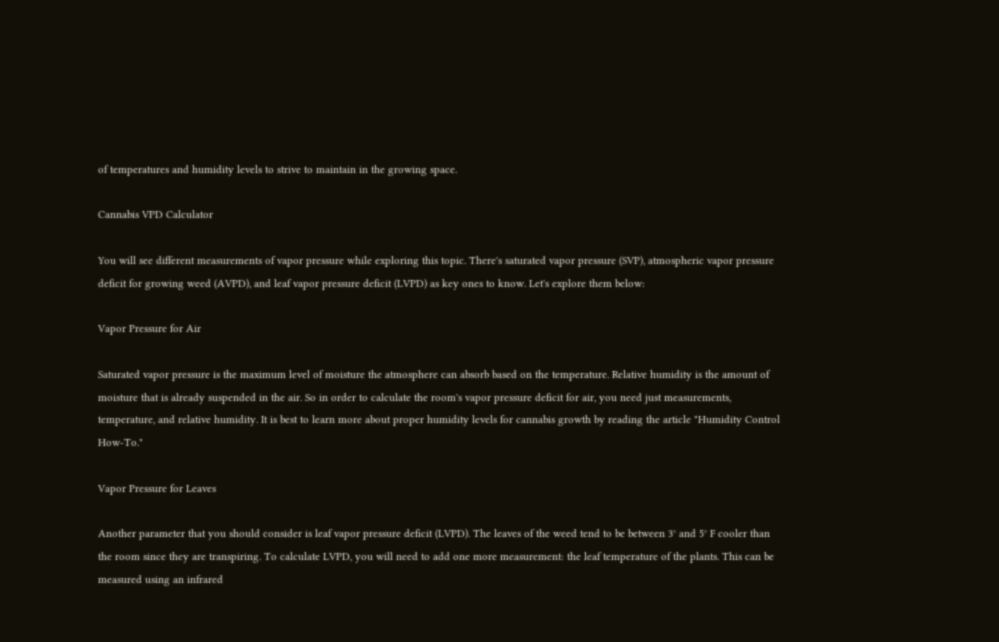of temperatures and humidity levels to strive to maintain in the growing space.

Cannabis VPD Calculator

You will see different measurements of vapor pressure while exploring this topic. There's saturated vapor pressure (SVP), atmospheric vapor pressure deficit for growing weed (AVPD), and leaf vapor pressure deficit (LVPD) as key ones to know. Let's explore them below:

Vapor Pressure for Air

Saturated vapor pressure is the maximum level of moisture the atmosphere can absorb based on the temperature. Relative humidity is the amount of moisture that is already suspended in the air. So in order to calculate the room's vapor pressure deficit for air, you need just measurements, temperature, and relative humidity. It is best to learn more about proper humidity levels for cannabis growth by reading the article "Humidity Control How-To."

Vapor Pressure for Leaves

Another parameter that you should consider is leaf vapor pressure deficit (LVPD). The leaves of the weed tend to be between 3° and 5° F cooler than the room since they are transpiring. To calculate LVPD, you will need to add one more measurement: the leaf temperature of the plants. This can be measured using an infrared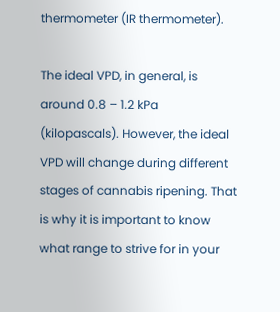thermometer (IR thermometer).

The ideal VPD, in general, is around 0.8 – 1.2 kPa (kilopascals). However, the ideal VPD will change during different stages of cannabis ripening. That is why it is important to know what range to strive for in your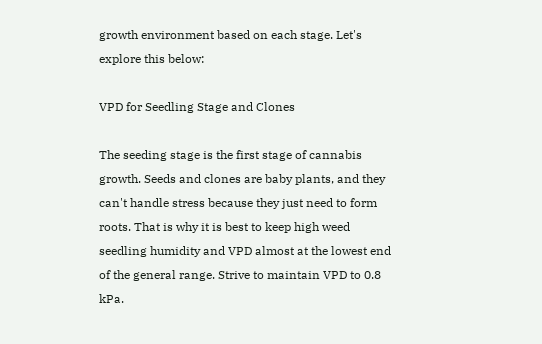growth environment based on each stage. Let's explore this below:

VPD for Seedling Stage and Clones

The seeding stage is the first stage of cannabis growth. Seeds and clones are baby plants, and they can't handle stress because they just need to form roots. That is why it is best to keep high weed seedling humidity and VPD almost at the lowest end of the general range. Strive to maintain VPD to 0.8 kPa.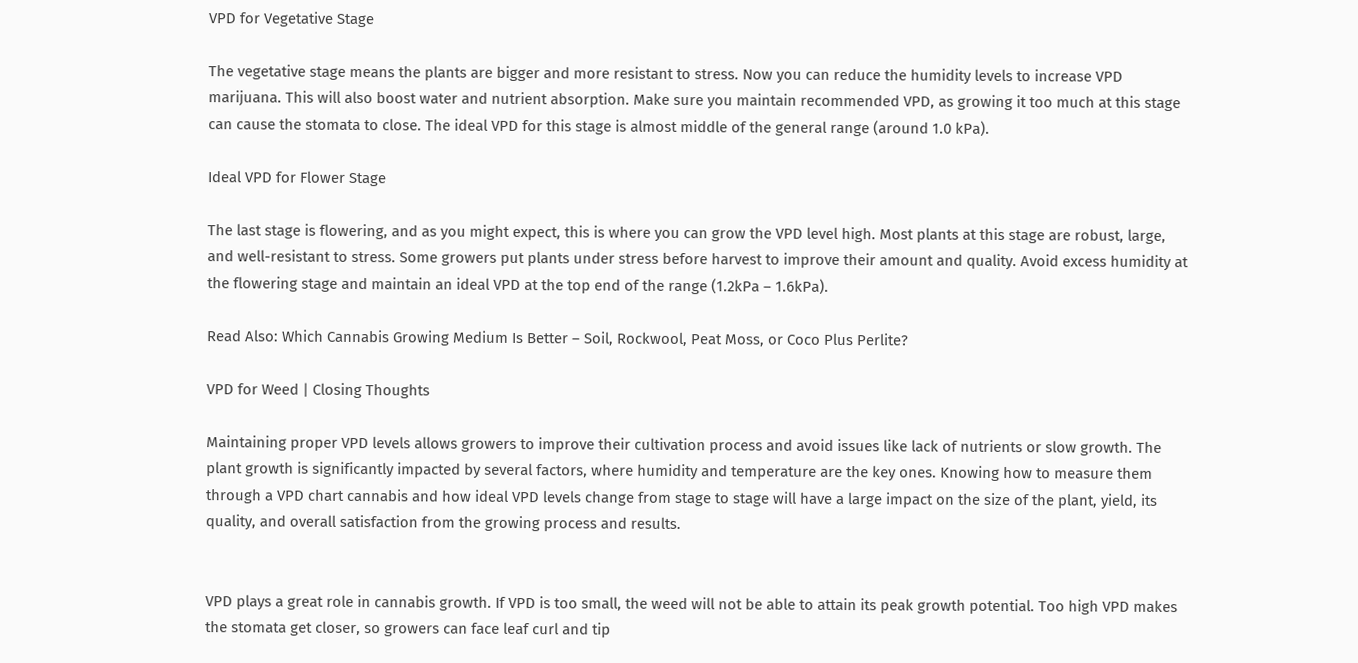VPD for Vegetative Stage

The vegetative stage means the plants are bigger and more resistant to stress. Now you can reduce the humidity levels to increase VPD marijuana. This will also boost water and nutrient absorption. Make sure you maintain recommended VPD, as growing it too much at this stage can cause the stomata to close. The ideal VPD for this stage is almost middle of the general range (around 1.0 kPa).

Ideal VPD for Flower Stage

The last stage is flowering, and as you might expect, this is where you can grow the VPD level high. Most plants at this stage are robust, large, and well-resistant to stress. Some growers put plants under stress before harvest to improve their amount and quality. Avoid excess humidity at the flowering stage and maintain an ideal VPD at the top end of the range (1.2kPa – 1.6kPa).

Read Also: Which Cannabis Growing Medium Is Better – Soil, Rockwool, Peat Moss, or Coco Plus Perlite?

VPD for Weed | Closing Thoughts

Maintaining proper VPD levels allows growers to improve their cultivation process and avoid issues like lack of nutrients or slow growth. The plant growth is significantly impacted by several factors, where humidity and temperature are the key ones. Knowing how to measure them through a VPD chart cannabis and how ideal VPD levels change from stage to stage will have a large impact on the size of the plant, yield, its quality, and overall satisfaction from the growing process and results.


VPD plays a great role in cannabis growth. If VPD is too small, the weed will not be able to attain its peak growth potential. Too high VPD makes the stomata get closer, so growers can face leaf curl and tip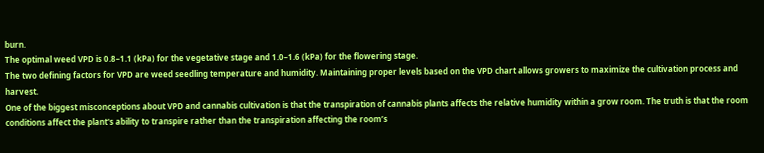burn.
The optimal weed VPD is 0.8–1.1 (kPa) for the vegetative stage and 1.0–1.6 (kPa) for the flowering stage.
The two defining factors for VPD are weed seedling temperature and humidity. Maintaining proper levels based on the VPD chart allows growers to maximize the cultivation process and harvest.
One of the biggest misconceptions about VPD and cannabis cultivation is that the transpiration of cannabis plants affects the relative humidity within a grow room. The truth is that the room conditions affect the plant's ability to transpire rather than the transpiration affecting the room’s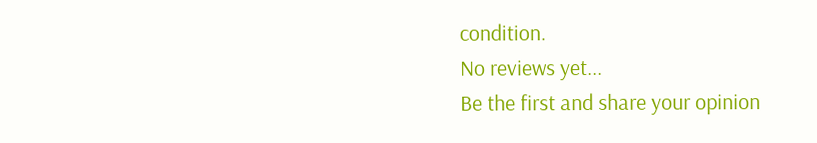condition.
No reviews yet...
Be the first and share your opinion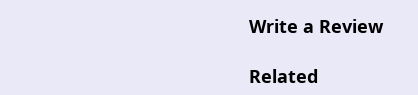Write a Review

Related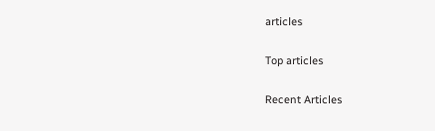articles

Top articles

Recent Articles